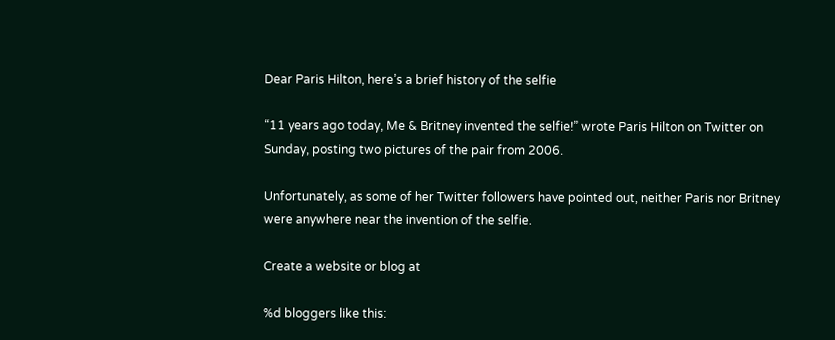Dear Paris Hilton, here’s a brief history of the selfie

“11 years ago today, Me & Britney invented the selfie!” wrote Paris Hilton on Twitter on Sunday, posting two pictures of the pair from 2006.

Unfortunately, as some of her Twitter followers have pointed out, neither Paris nor Britney were anywhere near the invention of the selfie.

Create a website or blog at

%d bloggers like this: